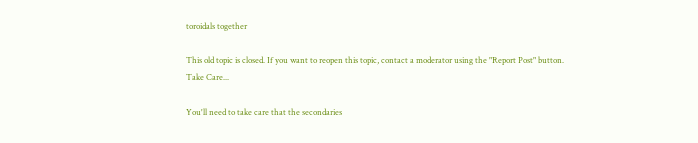toroidals together

This old topic is closed. If you want to reopen this topic, contact a moderator using the "Report Post" button.
Take Care...

You'll need to take care that the secondaries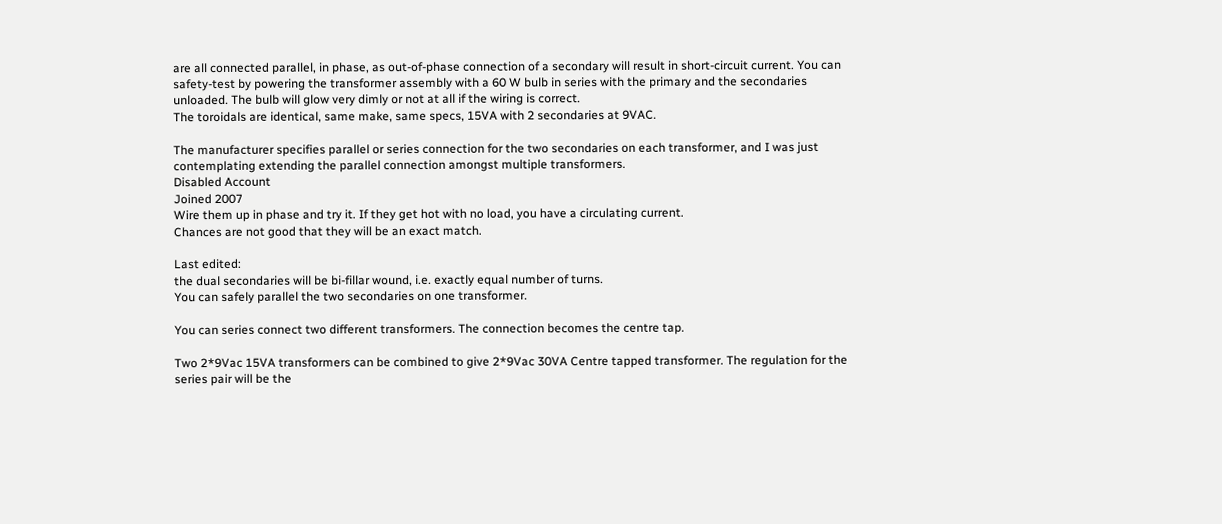are all connected parallel, in phase, as out-of-phase connection of a secondary will result in short-circuit current. You can safety-test by powering the transformer assembly with a 60 W bulb in series with the primary and the secondaries unloaded. The bulb will glow very dimly or not at all if the wiring is correct.
The toroidals are identical, same make, same specs, 15VA with 2 secondaries at 9VAC.

The manufacturer specifies parallel or series connection for the two secondaries on each transformer, and I was just contemplating extending the parallel connection amongst multiple transformers.
Disabled Account
Joined 2007
Wire them up in phase and try it. If they get hot with no load, you have a circulating current.
Chances are not good that they will be an exact match.

Last edited:
the dual secondaries will be bi-fillar wound, i.e. exactly equal number of turns.
You can safely parallel the two secondaries on one transformer.

You can series connect two different transformers. The connection becomes the centre tap.

Two 2*9Vac 15VA transformers can be combined to give 2*9Vac 30VA Centre tapped transformer. The regulation for the series pair will be the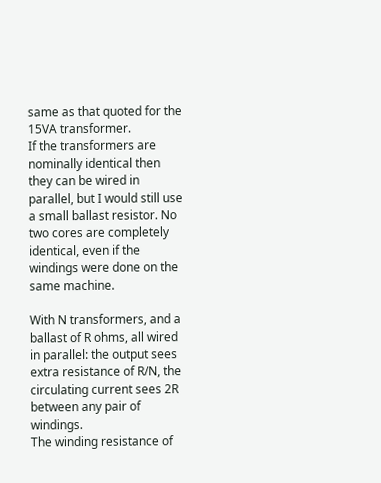same as that quoted for the 15VA transformer.
If the transformers are nominally identical then they can be wired in parallel, but I would still use a small ballast resistor. No two cores are completely identical, even if the windings were done on the same machine.

With N transformers, and a ballast of R ohms, all wired in parallel: the output sees extra resistance of R/N, the circulating current sees 2R between any pair of windings.
The winding resistance of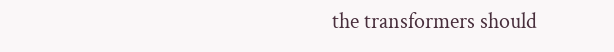the transformers should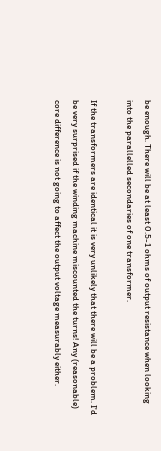be enough. There will be at least 0.5-1 ohms of output resistance when looking into the parallelled secondaries of one transformer.

If the transformers are identical it is very unlikely that there will be a problem. I'd be very surprised if the winding machine miscounted the turns! Any (reasonable) core difference is not going to affect the output voltage measurably either.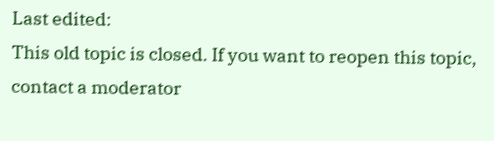Last edited:
This old topic is closed. If you want to reopen this topic, contact a moderator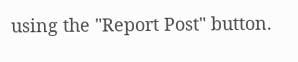using the "Report Post" button.